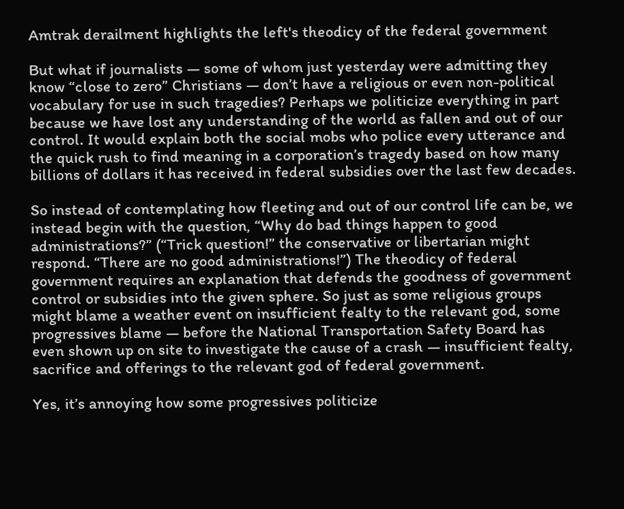Amtrak derailment highlights the left's theodicy of the federal government

But what if journalists — some of whom just yesterday were admitting they know “close to zero” Christians — don’t have a religious or even non-political vocabulary for use in such tragedies? Perhaps we politicize everything in part because we have lost any understanding of the world as fallen and out of our control. It would explain both the social mobs who police every utterance and the quick rush to find meaning in a corporation’s tragedy based on how many billions of dollars it has received in federal subsidies over the last few decades.

So instead of contemplating how fleeting and out of our control life can be, we instead begin with the question, “Why do bad things happen to good administrations?” (“Trick question!” the conservative or libertarian might respond. “There are no good administrations!”) The theodicy of federal government requires an explanation that defends the goodness of government control or subsidies into the given sphere. So just as some religious groups might blame a weather event on insufficient fealty to the relevant god, some progressives blame — before the National Transportation Safety Board has even shown up on site to investigate the cause of a crash — insufficient fealty, sacrifice and offerings to the relevant god of federal government.

Yes, it’s annoying how some progressives politicize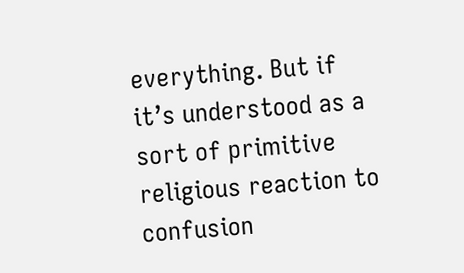everything. But if it’s understood as a sort of primitive religious reaction to confusion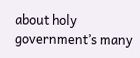about holy government’s many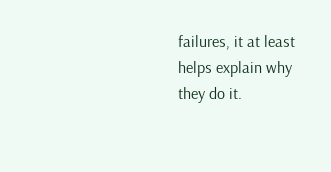failures, it at least helps explain why they do it.